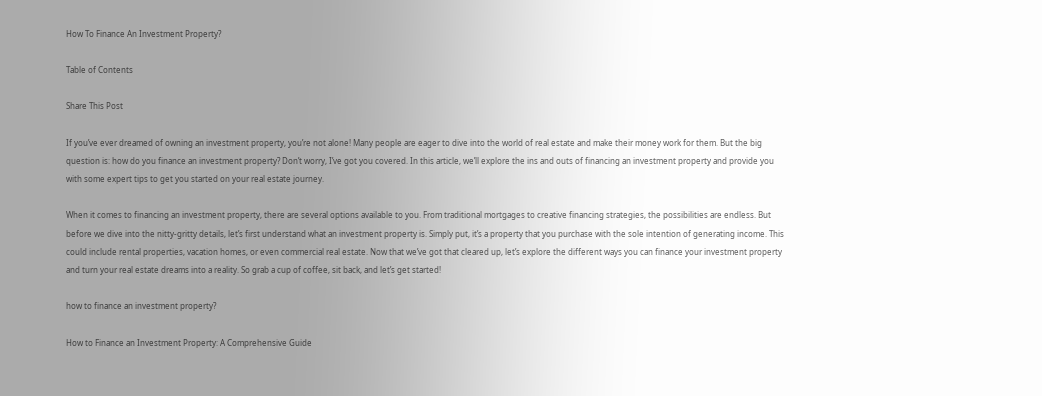How To Finance An Investment Property?

Table of Contents

Share This Post

If you’ve ever dreamed of owning an investment property, you’re not alone! Many people are eager to dive into the world of real estate and make their money work for them. But the big question is: how do you finance an investment property? Don’t worry, I’ve got you covered. In this article, we’ll explore the ins and outs of financing an investment property and provide you with some expert tips to get you started on your real estate journey.

When it comes to financing an investment property, there are several options available to you. From traditional mortgages to creative financing strategies, the possibilities are endless. But before we dive into the nitty-gritty details, let’s first understand what an investment property is. Simply put, it’s a property that you purchase with the sole intention of generating income. This could include rental properties, vacation homes, or even commercial real estate. Now that we’ve got that cleared up, let’s explore the different ways you can finance your investment property and turn your real estate dreams into a reality. So grab a cup of coffee, sit back, and let’s get started!

how to finance an investment property?

How to Finance an Investment Property: A Comprehensive Guide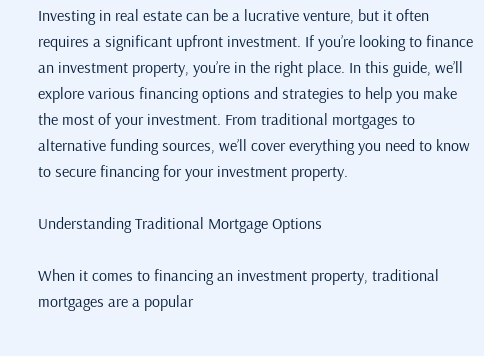Investing in real estate can be a lucrative venture, but it often requires a significant upfront investment. If you’re looking to finance an investment property, you’re in the right place. In this guide, we’ll explore various financing options and strategies to help you make the most of your investment. From traditional mortgages to alternative funding sources, we’ll cover everything you need to know to secure financing for your investment property.

Understanding Traditional Mortgage Options

When it comes to financing an investment property, traditional mortgages are a popular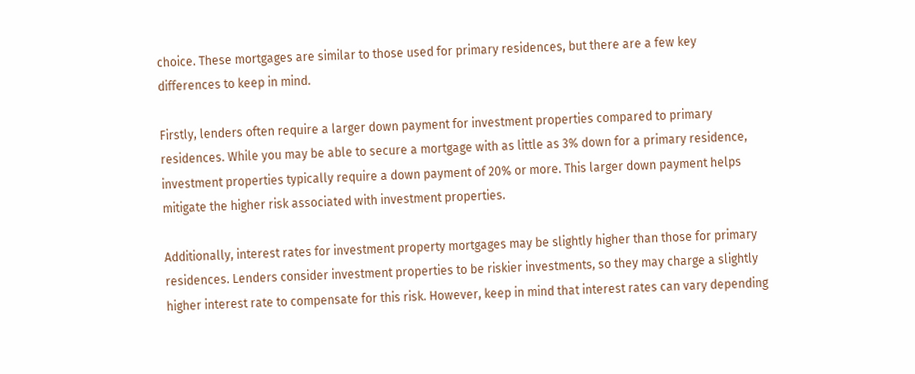choice. These mortgages are similar to those used for primary residences, but there are a few key differences to keep in mind.

Firstly, lenders often require a larger down payment for investment properties compared to primary residences. While you may be able to secure a mortgage with as little as 3% down for a primary residence, investment properties typically require a down payment of 20% or more. This larger down payment helps mitigate the higher risk associated with investment properties.

Additionally, interest rates for investment property mortgages may be slightly higher than those for primary residences. Lenders consider investment properties to be riskier investments, so they may charge a slightly higher interest rate to compensate for this risk. However, keep in mind that interest rates can vary depending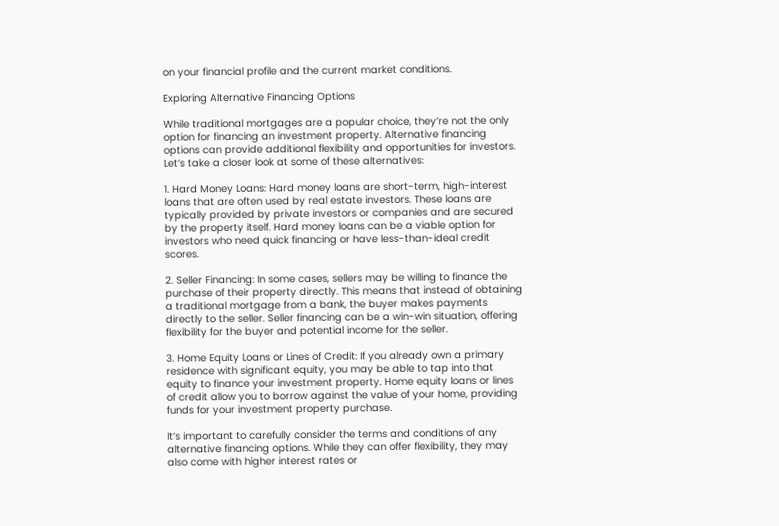on your financial profile and the current market conditions.

Exploring Alternative Financing Options

While traditional mortgages are a popular choice, they’re not the only option for financing an investment property. Alternative financing options can provide additional flexibility and opportunities for investors. Let’s take a closer look at some of these alternatives:

1. Hard Money Loans: Hard money loans are short-term, high-interest loans that are often used by real estate investors. These loans are typically provided by private investors or companies and are secured by the property itself. Hard money loans can be a viable option for investors who need quick financing or have less-than-ideal credit scores.

2. Seller Financing: In some cases, sellers may be willing to finance the purchase of their property directly. This means that instead of obtaining a traditional mortgage from a bank, the buyer makes payments directly to the seller. Seller financing can be a win-win situation, offering flexibility for the buyer and potential income for the seller.

3. Home Equity Loans or Lines of Credit: If you already own a primary residence with significant equity, you may be able to tap into that equity to finance your investment property. Home equity loans or lines of credit allow you to borrow against the value of your home, providing funds for your investment property purchase.

It’s important to carefully consider the terms and conditions of any alternative financing options. While they can offer flexibility, they may also come with higher interest rates or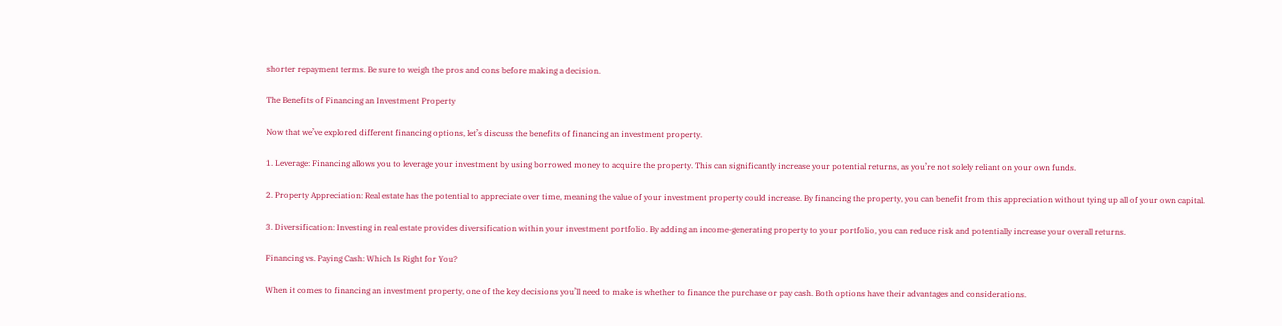shorter repayment terms. Be sure to weigh the pros and cons before making a decision.

The Benefits of Financing an Investment Property

Now that we’ve explored different financing options, let’s discuss the benefits of financing an investment property.

1. Leverage: Financing allows you to leverage your investment by using borrowed money to acquire the property. This can significantly increase your potential returns, as you’re not solely reliant on your own funds.

2. Property Appreciation: Real estate has the potential to appreciate over time, meaning the value of your investment property could increase. By financing the property, you can benefit from this appreciation without tying up all of your own capital.

3. Diversification: Investing in real estate provides diversification within your investment portfolio. By adding an income-generating property to your portfolio, you can reduce risk and potentially increase your overall returns.

Financing vs. Paying Cash: Which Is Right for You?

When it comes to financing an investment property, one of the key decisions you’ll need to make is whether to finance the purchase or pay cash. Both options have their advantages and considerations.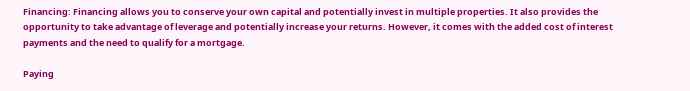Financing: Financing allows you to conserve your own capital and potentially invest in multiple properties. It also provides the opportunity to take advantage of leverage and potentially increase your returns. However, it comes with the added cost of interest payments and the need to qualify for a mortgage.

Paying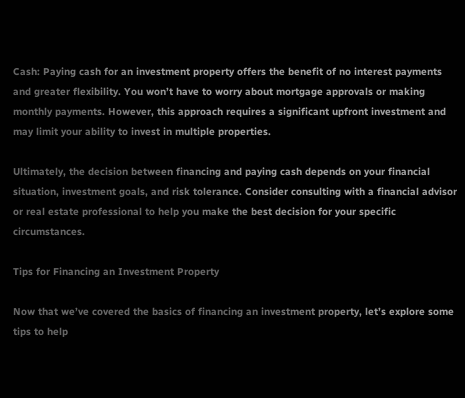Cash: Paying cash for an investment property offers the benefit of no interest payments and greater flexibility. You won’t have to worry about mortgage approvals or making monthly payments. However, this approach requires a significant upfront investment and may limit your ability to invest in multiple properties.

Ultimately, the decision between financing and paying cash depends on your financial situation, investment goals, and risk tolerance. Consider consulting with a financial advisor or real estate professional to help you make the best decision for your specific circumstances.

Tips for Financing an Investment Property

Now that we’ve covered the basics of financing an investment property, let’s explore some tips to help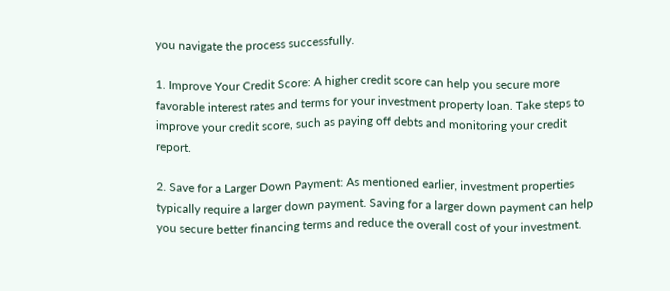you navigate the process successfully.

1. Improve Your Credit Score: A higher credit score can help you secure more favorable interest rates and terms for your investment property loan. Take steps to improve your credit score, such as paying off debts and monitoring your credit report.

2. Save for a Larger Down Payment: As mentioned earlier, investment properties typically require a larger down payment. Saving for a larger down payment can help you secure better financing terms and reduce the overall cost of your investment.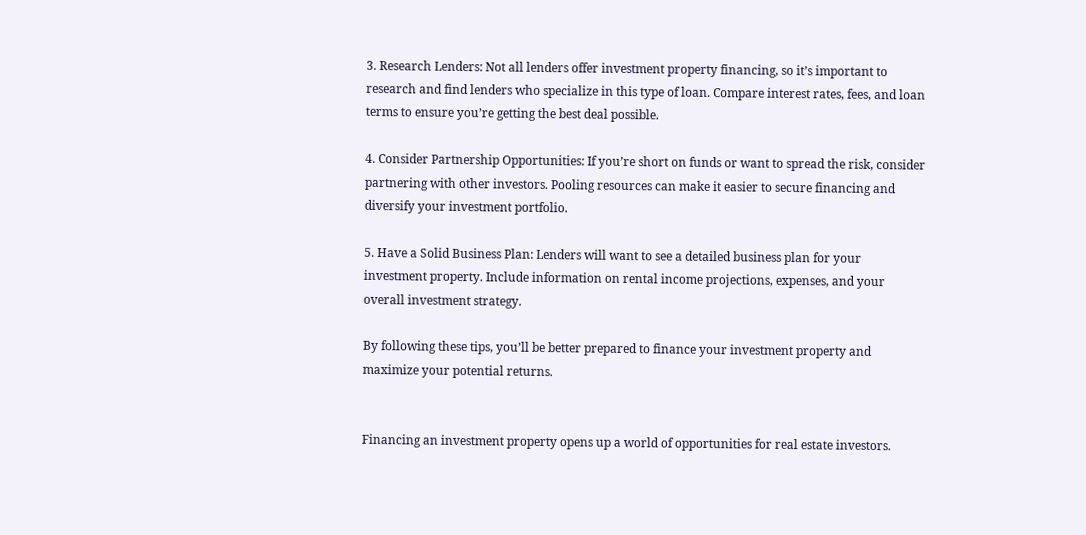3. Research Lenders: Not all lenders offer investment property financing, so it’s important to research and find lenders who specialize in this type of loan. Compare interest rates, fees, and loan terms to ensure you’re getting the best deal possible.

4. Consider Partnership Opportunities: If you’re short on funds or want to spread the risk, consider partnering with other investors. Pooling resources can make it easier to secure financing and diversify your investment portfolio.

5. Have a Solid Business Plan: Lenders will want to see a detailed business plan for your investment property. Include information on rental income projections, expenses, and your overall investment strategy.

By following these tips, you’ll be better prepared to finance your investment property and maximize your potential returns.


Financing an investment property opens up a world of opportunities for real estate investors.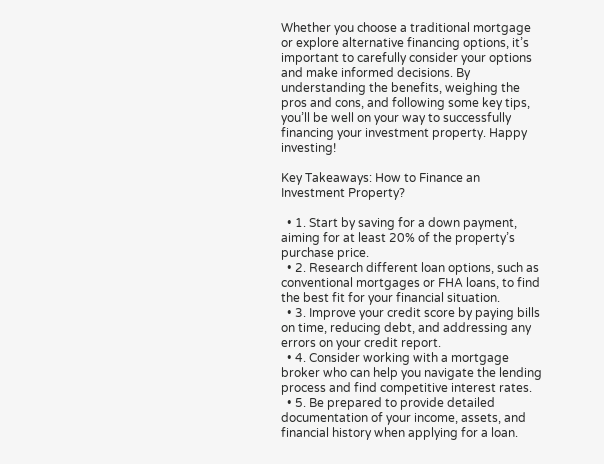Whether you choose a traditional mortgage or explore alternative financing options, it’s important to carefully consider your options and make informed decisions. By understanding the benefits, weighing the pros and cons, and following some key tips, you’ll be well on your way to successfully financing your investment property. Happy investing!

Key Takeaways: How to Finance an Investment Property?

  • 1. Start by saving for a down payment, aiming for at least 20% of the property’s purchase price.
  • 2. Research different loan options, such as conventional mortgages or FHA loans, to find the best fit for your financial situation.
  • 3. Improve your credit score by paying bills on time, reducing debt, and addressing any errors on your credit report.
  • 4. Consider working with a mortgage broker who can help you navigate the lending process and find competitive interest rates.
  • 5. Be prepared to provide detailed documentation of your income, assets, and financial history when applying for a loan.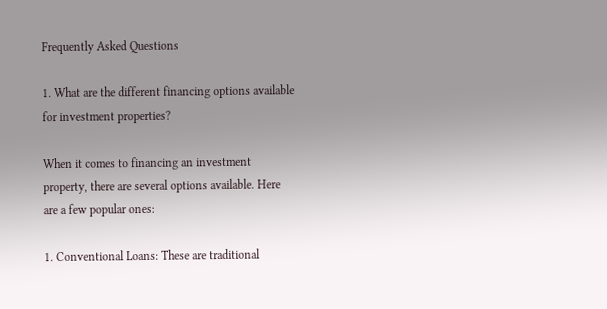Frequently Asked Questions

1. What are the different financing options available for investment properties?

When it comes to financing an investment property, there are several options available. Here are a few popular ones:

1. Conventional Loans: These are traditional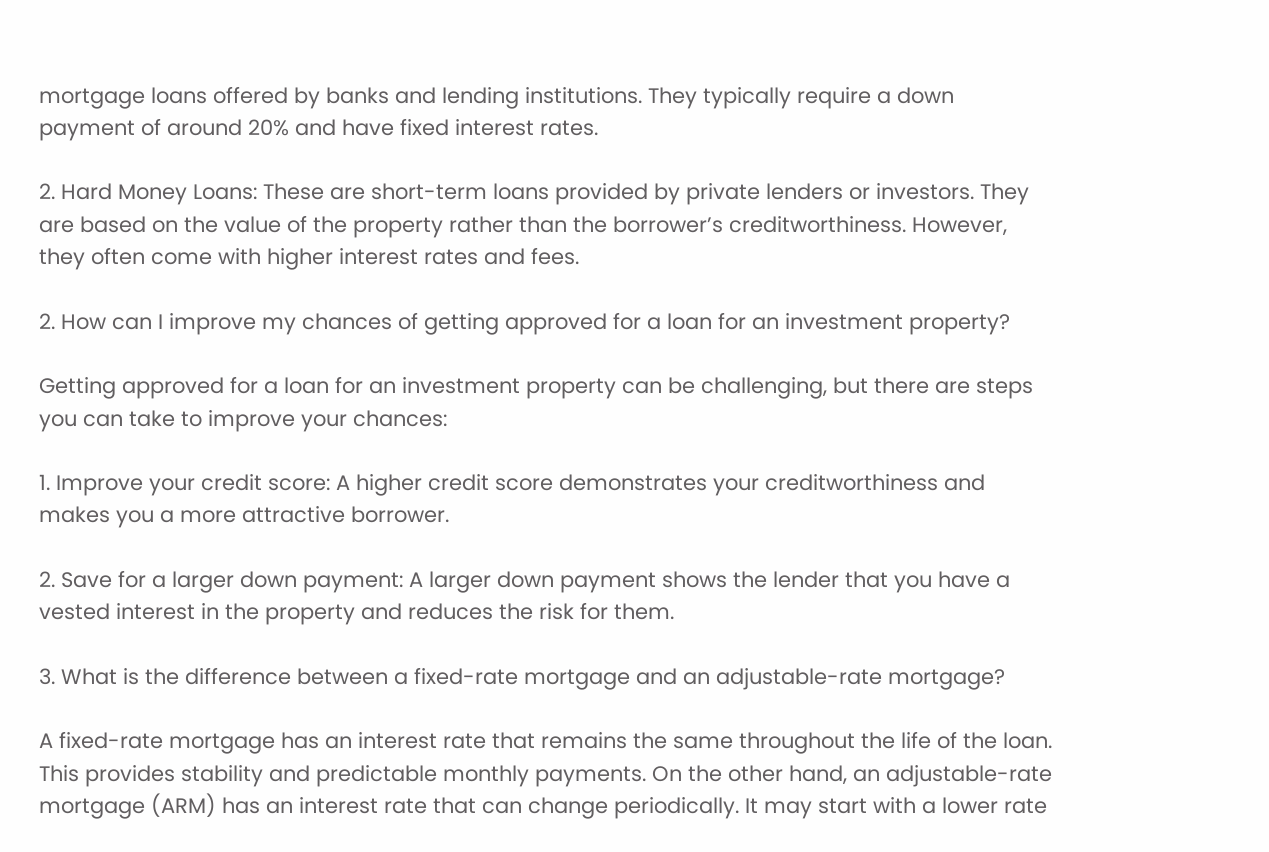mortgage loans offered by banks and lending institutions. They typically require a down payment of around 20% and have fixed interest rates.

2. Hard Money Loans: These are short-term loans provided by private lenders or investors. They are based on the value of the property rather than the borrower’s creditworthiness. However, they often come with higher interest rates and fees.

2. How can I improve my chances of getting approved for a loan for an investment property?

Getting approved for a loan for an investment property can be challenging, but there are steps you can take to improve your chances:

1. Improve your credit score: A higher credit score demonstrates your creditworthiness and makes you a more attractive borrower.

2. Save for a larger down payment: A larger down payment shows the lender that you have a vested interest in the property and reduces the risk for them.

3. What is the difference between a fixed-rate mortgage and an adjustable-rate mortgage?

A fixed-rate mortgage has an interest rate that remains the same throughout the life of the loan. This provides stability and predictable monthly payments. On the other hand, an adjustable-rate mortgage (ARM) has an interest rate that can change periodically. It may start with a lower rate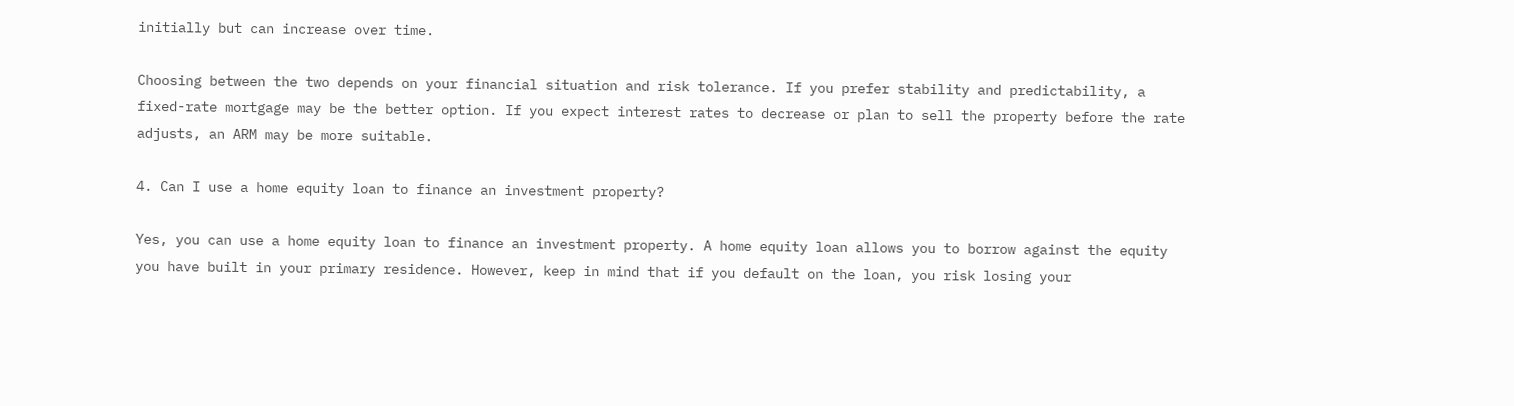initially but can increase over time.

Choosing between the two depends on your financial situation and risk tolerance. If you prefer stability and predictability, a fixed-rate mortgage may be the better option. If you expect interest rates to decrease or plan to sell the property before the rate adjusts, an ARM may be more suitable.

4. Can I use a home equity loan to finance an investment property?

Yes, you can use a home equity loan to finance an investment property. A home equity loan allows you to borrow against the equity you have built in your primary residence. However, keep in mind that if you default on the loan, you risk losing your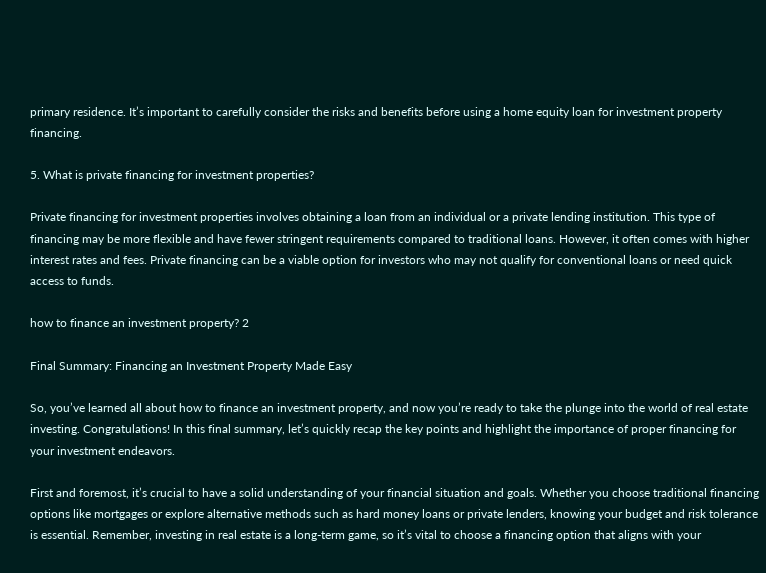primary residence. It’s important to carefully consider the risks and benefits before using a home equity loan for investment property financing.

5. What is private financing for investment properties?

Private financing for investment properties involves obtaining a loan from an individual or a private lending institution. This type of financing may be more flexible and have fewer stringent requirements compared to traditional loans. However, it often comes with higher interest rates and fees. Private financing can be a viable option for investors who may not qualify for conventional loans or need quick access to funds.

how to finance an investment property? 2

Final Summary: Financing an Investment Property Made Easy

So, you’ve learned all about how to finance an investment property, and now you’re ready to take the plunge into the world of real estate investing. Congratulations! In this final summary, let’s quickly recap the key points and highlight the importance of proper financing for your investment endeavors.

First and foremost, it’s crucial to have a solid understanding of your financial situation and goals. Whether you choose traditional financing options like mortgages or explore alternative methods such as hard money loans or private lenders, knowing your budget and risk tolerance is essential. Remember, investing in real estate is a long-term game, so it’s vital to choose a financing option that aligns with your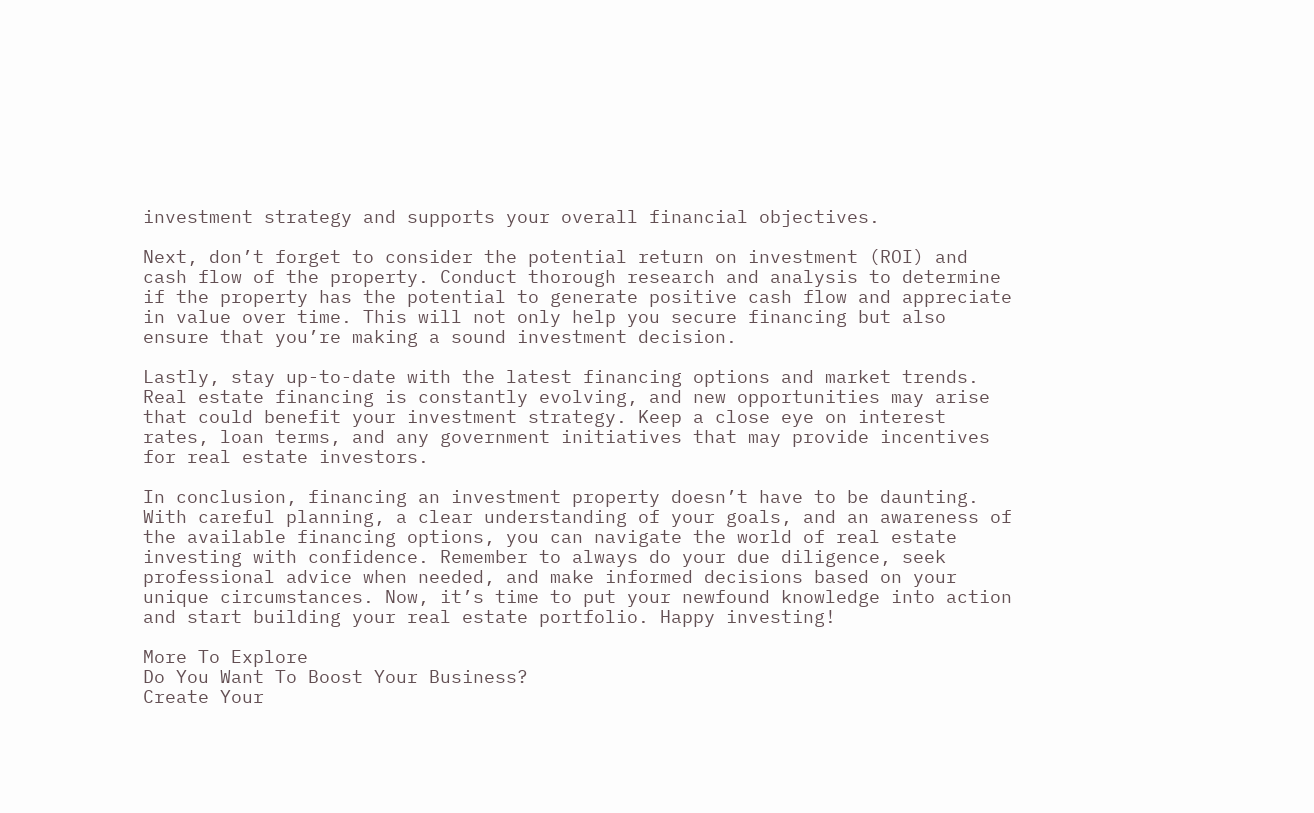investment strategy and supports your overall financial objectives.

Next, don’t forget to consider the potential return on investment (ROI) and cash flow of the property. Conduct thorough research and analysis to determine if the property has the potential to generate positive cash flow and appreciate in value over time. This will not only help you secure financing but also ensure that you’re making a sound investment decision.

Lastly, stay up-to-date with the latest financing options and market trends. Real estate financing is constantly evolving, and new opportunities may arise that could benefit your investment strategy. Keep a close eye on interest rates, loan terms, and any government initiatives that may provide incentives for real estate investors.

In conclusion, financing an investment property doesn’t have to be daunting. With careful planning, a clear understanding of your goals, and an awareness of the available financing options, you can navigate the world of real estate investing with confidence. Remember to always do your due diligence, seek professional advice when needed, and make informed decisions based on your unique circumstances. Now, it’s time to put your newfound knowledge into action and start building your real estate portfolio. Happy investing!

More To Explore
Do You Want To Boost Your Business?
Create Your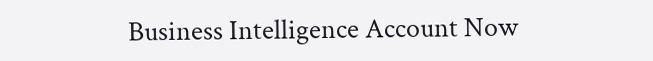Business Intelligence Account Now